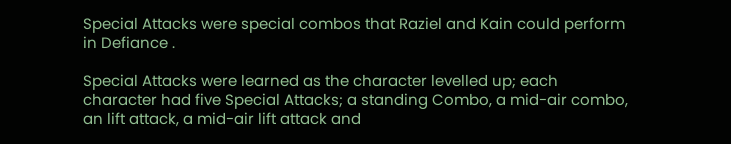Special Attacks were special combos that Raziel and Kain could perform in Defiance .

Special Attacks were learned as the character levelled up; each character had five Special Attacks; a standing Combo, a mid-air combo, an lift attack, a mid-air lift attack and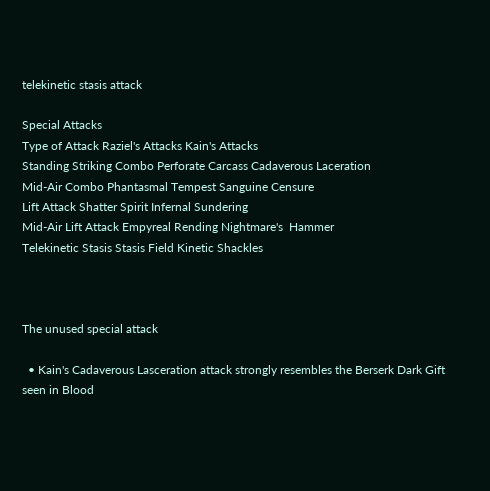telekinetic stasis attack

Special Attacks
Type of Attack Raziel's Attacks Kain's Attacks
Standing Striking Combo Perforate Carcass Cadaverous Laceration
Mid-Air Combo Phantasmal Tempest Sanguine Censure
Lift Attack Shatter Spirit Infernal Sundering
Mid-Air Lift Attack Empyreal Rending Nightmare's  Hammer
Telekinetic Stasis Stasis Field Kinetic Shackles



The unused special attack

  • Kain's Cadaverous Lasceration attack strongly resembles the Berserk Dark Gift seen in Blood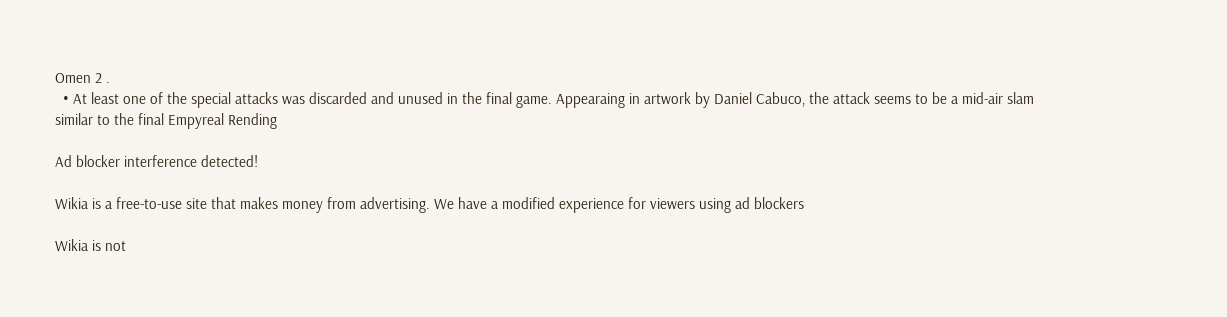Omen 2 .
  • At least one of the special attacks was discarded and unused in the final game. Appearaing in artwork by Daniel Cabuco, the attack seems to be a mid-air slam similar to the final Empyreal Rending

Ad blocker interference detected!

Wikia is a free-to-use site that makes money from advertising. We have a modified experience for viewers using ad blockers

Wikia is not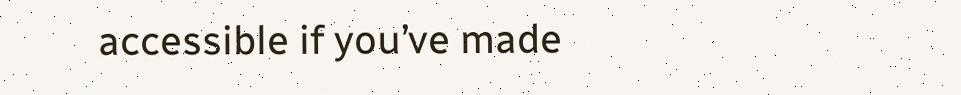accessible if you’ve made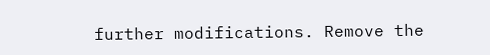further modifications. Remove the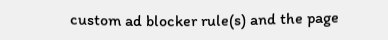custom ad blocker rule(s) and the page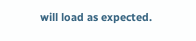will load as expected.